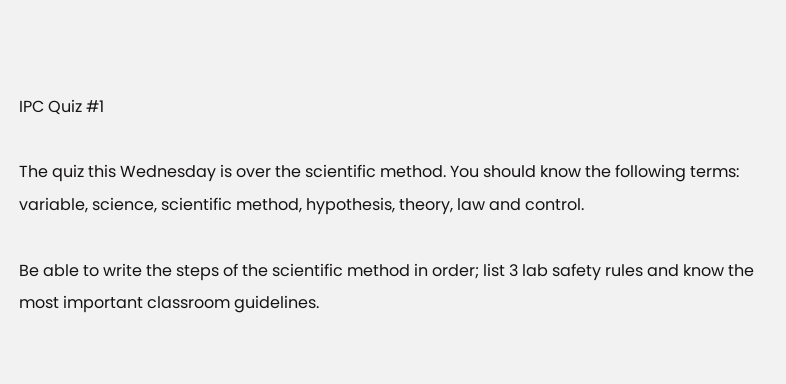IPC Quiz #1

The quiz this Wednesday is over the scientific method. You should know the following terms: variable, science, scientific method, hypothesis, theory, law and control.

Be able to write the steps of the scientific method in order; list 3 lab safety rules and know the most important classroom guidelines.